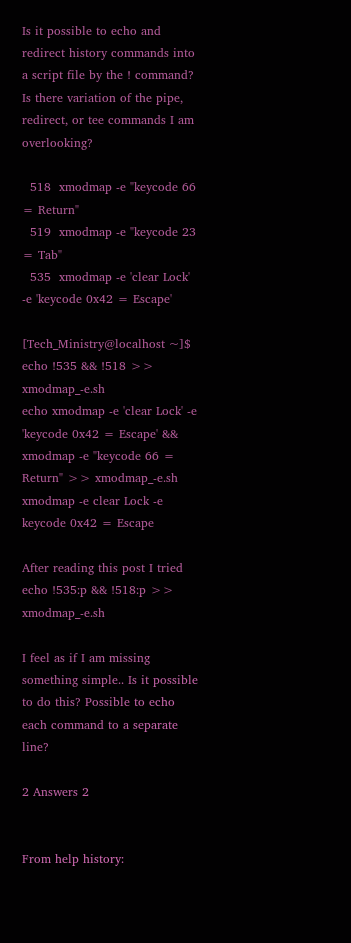Is it possible to echo and redirect history commands into a script file by the ! command? Is there variation of the pipe, redirect, or tee commands I am overlooking?

  518  xmodmap -e "keycode 66 = Return"
  519  xmodmap -e "keycode 23 = Tab"
  535  xmodmap -e 'clear Lock' -e 'keycode 0x42 = Escape'

[Tech_Ministry@localhost ~]$ echo !535 && !518 >> xmodmap_-e.sh
echo xmodmap -e 'clear Lock' -e 'keycode 0x42 = Escape' && xmodmap -e "keycode 66 = Return" >> xmodmap_-e.sh
xmodmap -e clear Lock -e keycode 0x42 = Escape

After reading this post I tried echo !535:p && !518:p >> xmodmap_-e.sh

I feel as if I am missing something simple.. Is it possible to do this? Possible to echo each command to a separate line?

2 Answers 2


From help history: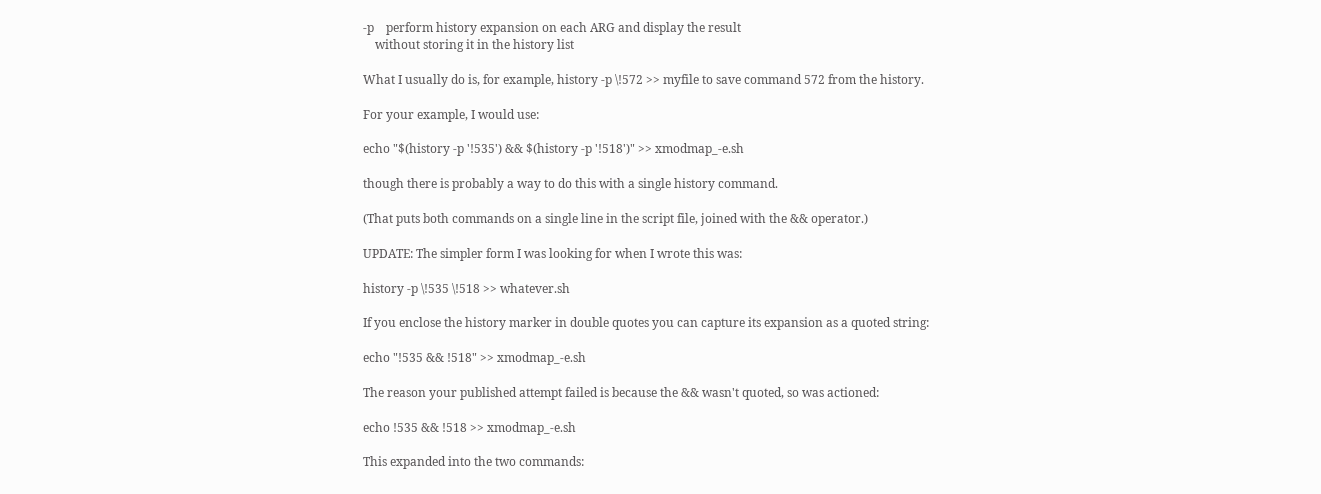-p    perform history expansion on each ARG and display the result
    without storing it in the history list

What I usually do is, for example, history -p \!572 >> myfile to save command 572 from the history.

For your example, I would use:

echo "$(history -p '!535') && $(history -p '!518')" >> xmodmap_-e.sh

though there is probably a way to do this with a single history command.

(That puts both commands on a single line in the script file, joined with the && operator.)

UPDATE: The simpler form I was looking for when I wrote this was:

history -p \!535 \!518 >> whatever.sh

If you enclose the history marker in double quotes you can capture its expansion as a quoted string:

echo "!535 && !518" >> xmodmap_-e.sh

The reason your published attempt failed is because the && wasn't quoted, so was actioned:

echo !535 && !518 >> xmodmap_-e.sh

This expanded into the two commands: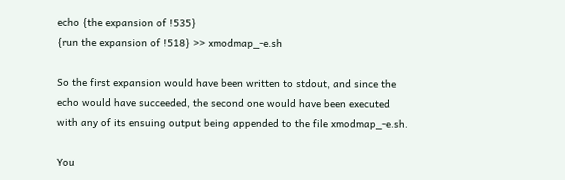echo {the expansion of !535}
{run the expansion of !518} >> xmodmap_-e.sh

So the first expansion would have been written to stdout, and since the echo would have succeeded, the second one would have been executed with any of its ensuing output being appended to the file xmodmap_-e.sh.

You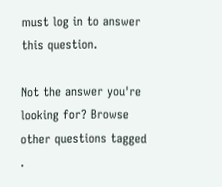must log in to answer this question.

Not the answer you're looking for? Browse other questions tagged .